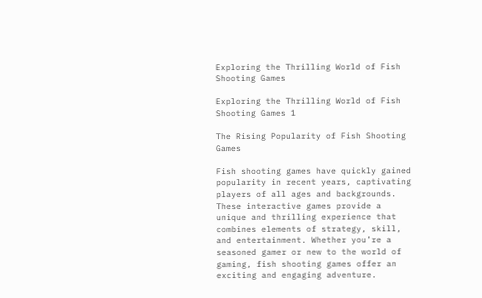Exploring the Thrilling World of Fish Shooting Games

Exploring the Thrilling World of Fish Shooting Games 1

The Rising Popularity of Fish Shooting Games

Fish shooting games have quickly gained popularity in recent years, captivating players of all ages and backgrounds. These interactive games provide a unique and thrilling experience that combines elements of strategy, skill, and entertainment. Whether you’re a seasoned gamer or new to the world of gaming, fish shooting games offer an exciting and engaging adventure.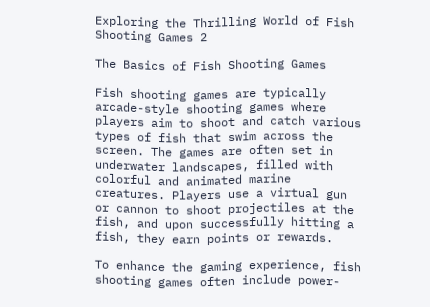Exploring the Thrilling World of Fish Shooting Games 2

The Basics of Fish Shooting Games

Fish shooting games are typically arcade-style shooting games where players aim to shoot and catch various types of fish that swim across the screen. The games are often set in underwater landscapes, filled with colorful and animated marine creatures. Players use a virtual gun or cannon to shoot projectiles at the fish, and upon successfully hitting a fish, they earn points or rewards.

To enhance the gaming experience, fish shooting games often include power-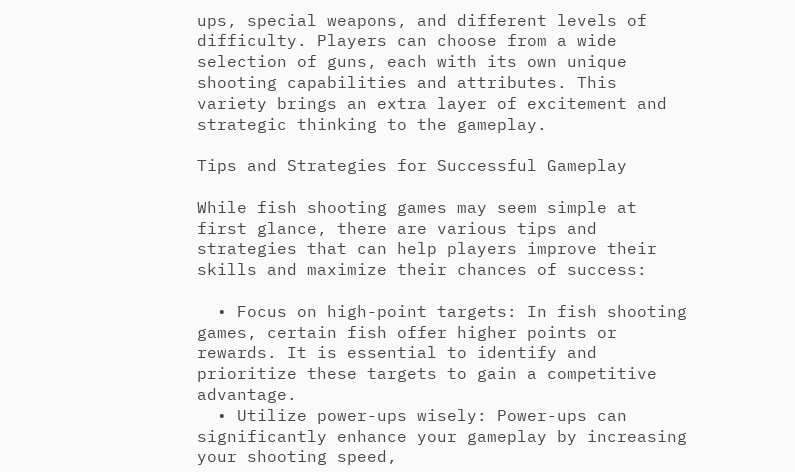ups, special weapons, and different levels of difficulty. Players can choose from a wide selection of guns, each with its own unique shooting capabilities and attributes. This variety brings an extra layer of excitement and strategic thinking to the gameplay.

Tips and Strategies for Successful Gameplay

While fish shooting games may seem simple at first glance, there are various tips and strategies that can help players improve their skills and maximize their chances of success:

  • Focus on high-point targets: In fish shooting games, certain fish offer higher points or rewards. It is essential to identify and prioritize these targets to gain a competitive advantage.
  • Utilize power-ups wisely: Power-ups can significantly enhance your gameplay by increasing your shooting speed,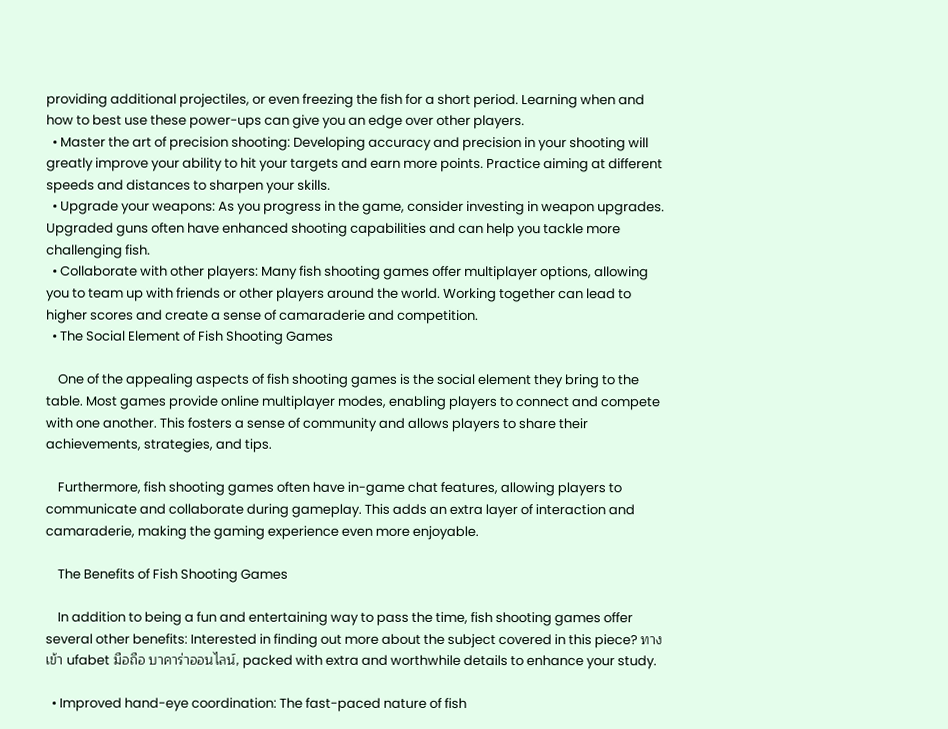providing additional projectiles, or even freezing the fish for a short period. Learning when and how to best use these power-ups can give you an edge over other players.
  • Master the art of precision shooting: Developing accuracy and precision in your shooting will greatly improve your ability to hit your targets and earn more points. Practice aiming at different speeds and distances to sharpen your skills.
  • Upgrade your weapons: As you progress in the game, consider investing in weapon upgrades. Upgraded guns often have enhanced shooting capabilities and can help you tackle more challenging fish.
  • Collaborate with other players: Many fish shooting games offer multiplayer options, allowing you to team up with friends or other players around the world. Working together can lead to higher scores and create a sense of camaraderie and competition.
  • The Social Element of Fish Shooting Games

    One of the appealing aspects of fish shooting games is the social element they bring to the table. Most games provide online multiplayer modes, enabling players to connect and compete with one another. This fosters a sense of community and allows players to share their achievements, strategies, and tips.

    Furthermore, fish shooting games often have in-game chat features, allowing players to communicate and collaborate during gameplay. This adds an extra layer of interaction and camaraderie, making the gaming experience even more enjoyable.

    The Benefits of Fish Shooting Games

    In addition to being a fun and entertaining way to pass the time, fish shooting games offer several other benefits: Interested in finding out more about the subject covered in this piece? ทางเข้า ufabet มือถือ บาคาร่าออนไลน์, packed with extra and worthwhile details to enhance your study.

  • Improved hand-eye coordination: The fast-paced nature of fish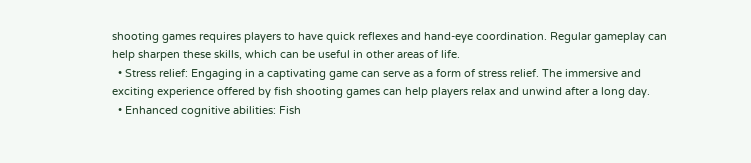shooting games requires players to have quick reflexes and hand-eye coordination. Regular gameplay can help sharpen these skills, which can be useful in other areas of life.
  • Stress relief: Engaging in a captivating game can serve as a form of stress relief. The immersive and exciting experience offered by fish shooting games can help players relax and unwind after a long day.
  • Enhanced cognitive abilities: Fish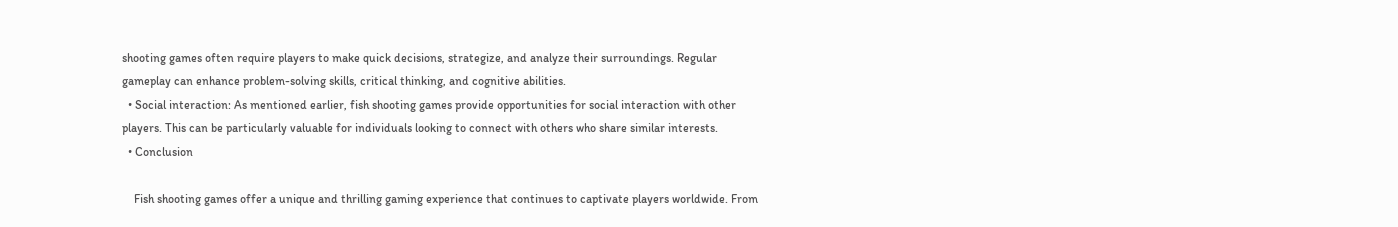shooting games often require players to make quick decisions, strategize, and analyze their surroundings. Regular gameplay can enhance problem-solving skills, critical thinking, and cognitive abilities.
  • Social interaction: As mentioned earlier, fish shooting games provide opportunities for social interaction with other players. This can be particularly valuable for individuals looking to connect with others who share similar interests.
  • Conclusion

    Fish shooting games offer a unique and thrilling gaming experience that continues to captivate players worldwide. From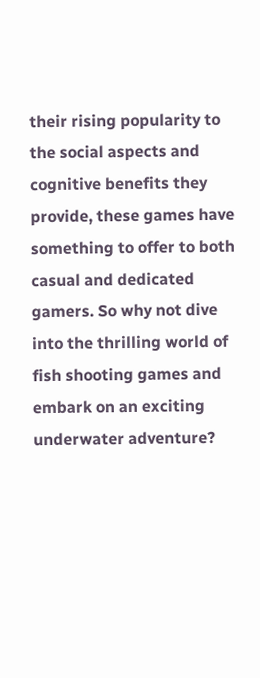their rising popularity to the social aspects and cognitive benefits they provide, these games have something to offer to both casual and dedicated gamers. So why not dive into the thrilling world of fish shooting games and embark on an exciting underwater adventure?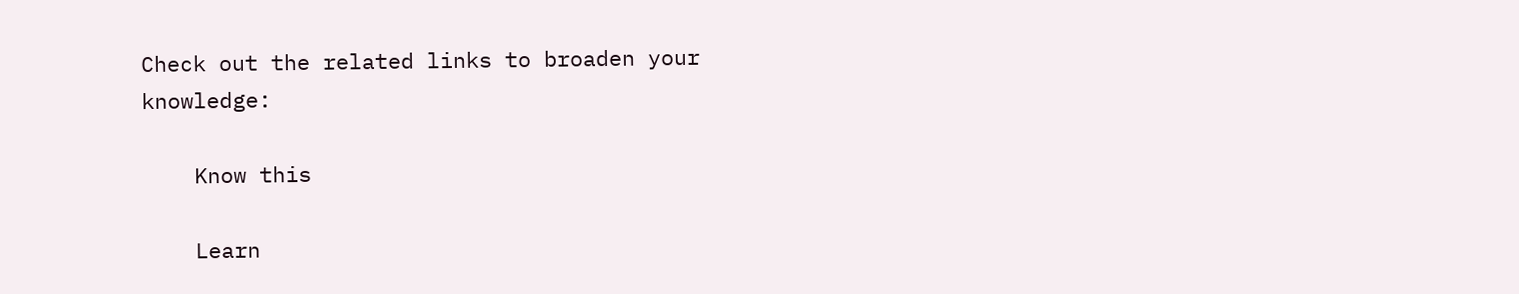Check out the related links to broaden your knowledge:

    Know this

    Learn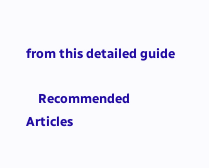from this detailed guide

    Recommended Articles